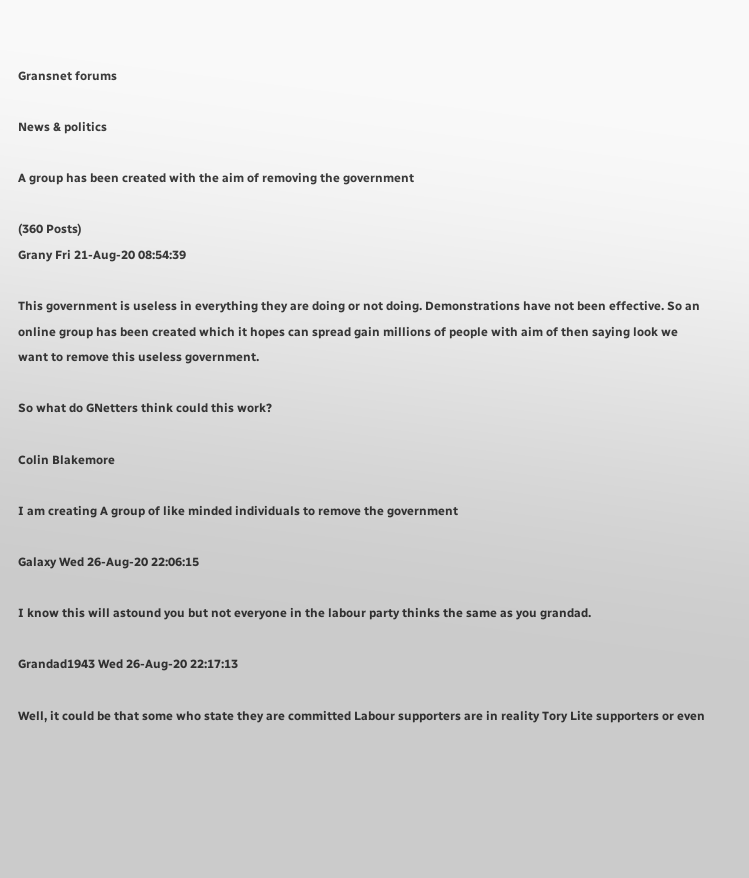Gransnet forums

News & politics

A group has been created with the aim of removing the government

(360 Posts)
Grany Fri 21-Aug-20 08:54:39

This government is useless in everything they are doing or not doing. Demonstrations have not been effective. So an online group has been created which it hopes can spread gain millions of people with aim of then saying look we want to remove this useless government.

So what do GNetters think could this work?

Colin Blakemore

I am creating A group of like minded individuals to remove the government

Galaxy Wed 26-Aug-20 22:06:15

I know this will astound you but not everyone in the labour party thinks the same as you grandad.

Grandad1943 Wed 26-Aug-20 22:17:13

Well, it could be that some who state they are committed Labour supporters are in reality Tory Lite supporters or even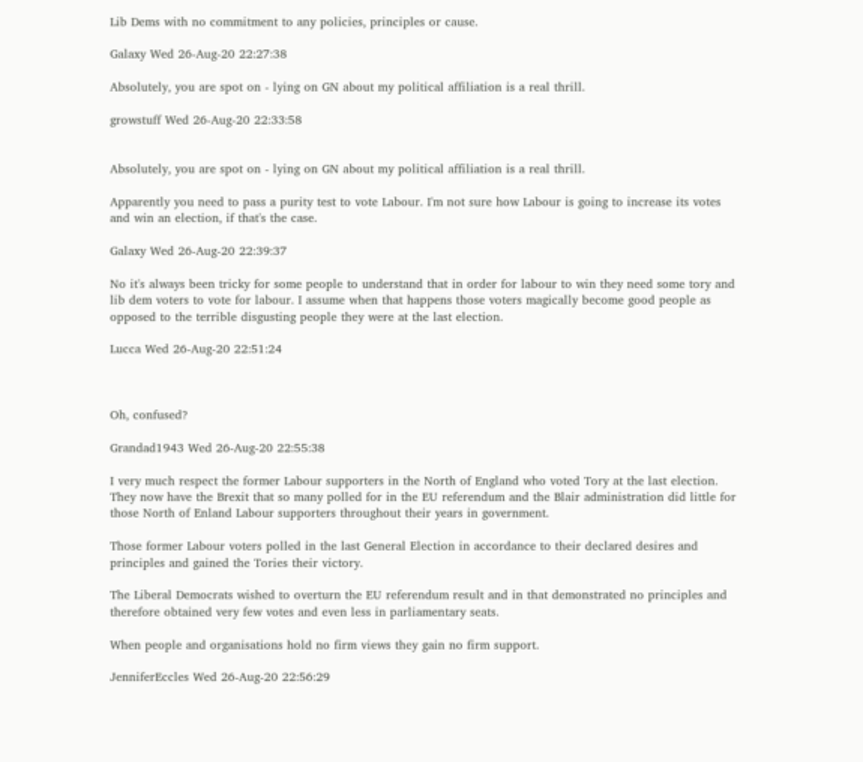Lib Dems with no commitment to any policies, principles or cause.

Galaxy Wed 26-Aug-20 22:27:38

Absolutely, you are spot on - lying on GN about my political affiliation is a real thrill.

growstuff Wed 26-Aug-20 22:33:58


Absolutely, you are spot on - lying on GN about my political affiliation is a real thrill.

Apparently you need to pass a purity test to vote Labour. I'm not sure how Labour is going to increase its votes and win an election, if that's the case.

Galaxy Wed 26-Aug-20 22:39:37

No it's always been tricky for some people to understand that in order for labour to win they need some tory and lib dem voters to vote for labour. I assume when that happens those voters magically become good people as opposed to the terrible disgusting people they were at the last election.

Lucca Wed 26-Aug-20 22:51:24



Oh, confused?

Grandad1943 Wed 26-Aug-20 22:55:38

I very much respect the former Labour supporters in the North of England who voted Tory at the last election. They now have the Brexit that so many polled for in the EU referendum and the Blair administration did little for those North of Enland Labour supporters throughout their years in government.

Those former Labour voters polled in the last General Election in accordance to their declared desires and principles and gained the Tories their victory.

The Liberal Democrats wished to overturn the EU referendum result and in that demonstrated no principles and therefore obtained very few votes and even less in parliamentary seats.

When people and organisations hold no firm views they gain no firm support.

JenniferEccles Wed 26-Aug-20 22:56:29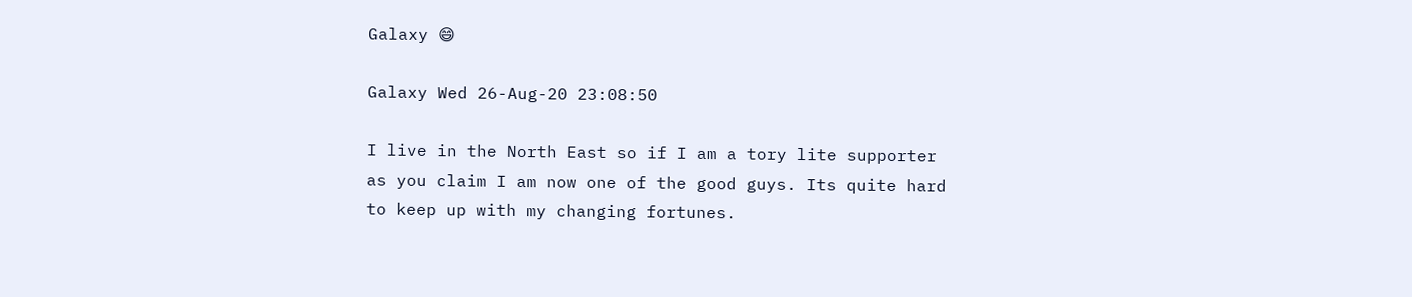Galaxy 😄

Galaxy Wed 26-Aug-20 23:08:50

I live in the North East so if I am a tory lite supporter as you claim I am now one of the good guys. Its quite hard to keep up with my changing fortunes.